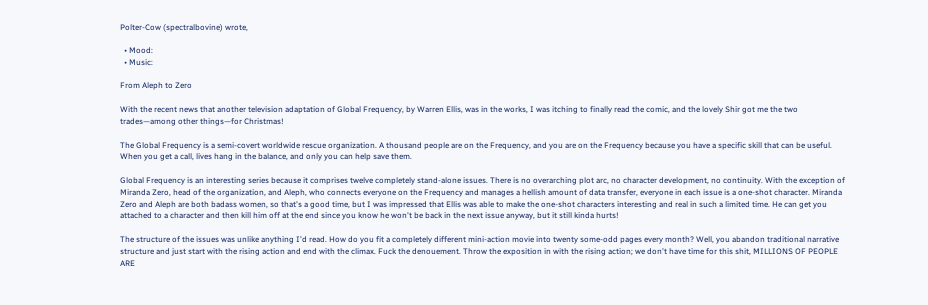Polter-Cow (spectralbovine) wrote,

  • Mood:
  • Music:

From Aleph to Zero

With the recent news that another television adaptation of Global Frequency, by Warren Ellis, was in the works, I was itching to finally read the comic, and the lovely Shir got me the two trades—among other things—for Christmas!

The Global Frequency is a semi-covert worldwide rescue organization. A thousand people are on the Frequency, and you are on the Frequency because you have a specific skill that can be useful. When you get a call, lives hang in the balance, and only you can help save them.

Global Frequency is an interesting series because it comprises twelve completely stand-alone issues. There is no overarching plot arc, no character development, no continuity. With the exception of Miranda Zero, head of the organization, and Aleph, who connects everyone on the Frequency and manages a hellish amount of data transfer, everyone in each issue is a one-shot character. Miranda Zero and Aleph are both badass women, so that's a good time, but I was impressed that Ellis was able to make the one-shot characters interesting and real in such a limited time. He can get you attached to a character and then kill him off at the end since you know he won't be back in the next issue anyway, but it still kinda hurts!

The structure of the issues was unlike anything I'd read. How do you fit a completely different mini-action movie into twenty some-odd pages every month? Well, you abandon traditional narrative structure and just start with the rising action and end with the climax. Fuck the denouement. Throw the exposition in with the rising action; we don't have time for this shit, MILLIONS OF PEOPLE ARE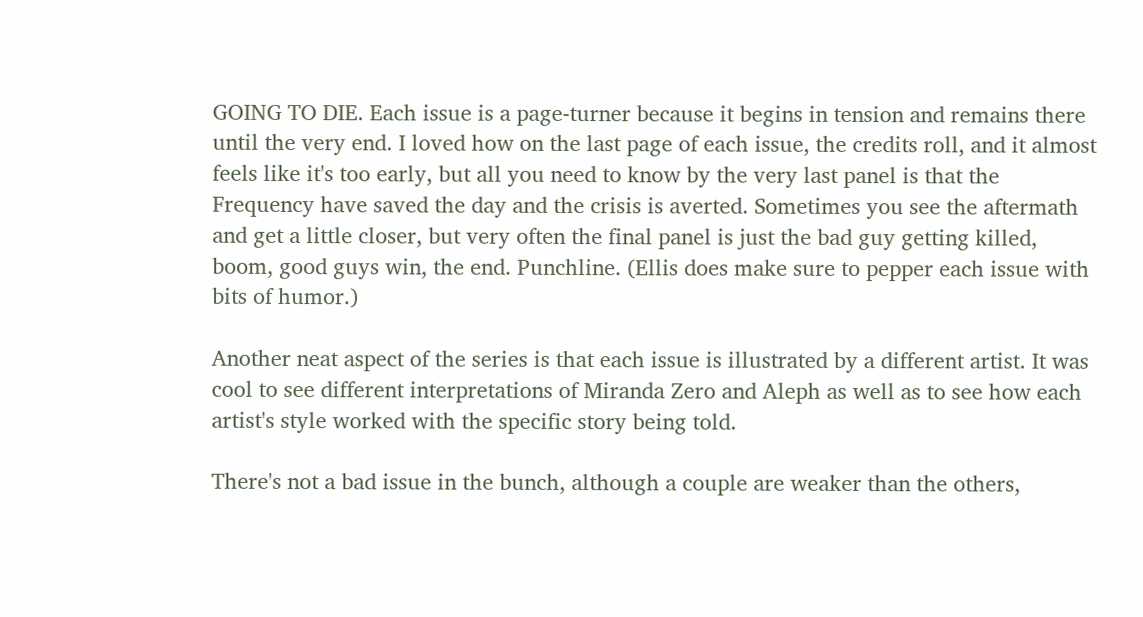GOING TO DIE. Each issue is a page-turner because it begins in tension and remains there until the very end. I loved how on the last page of each issue, the credits roll, and it almost feels like it's too early, but all you need to know by the very last panel is that the Frequency have saved the day and the crisis is averted. Sometimes you see the aftermath and get a little closer, but very often the final panel is just the bad guy getting killed, boom, good guys win, the end. Punchline. (Ellis does make sure to pepper each issue with bits of humor.)

Another neat aspect of the series is that each issue is illustrated by a different artist. It was cool to see different interpretations of Miranda Zero and Aleph as well as to see how each artist's style worked with the specific story being told.

There's not a bad issue in the bunch, although a couple are weaker than the others,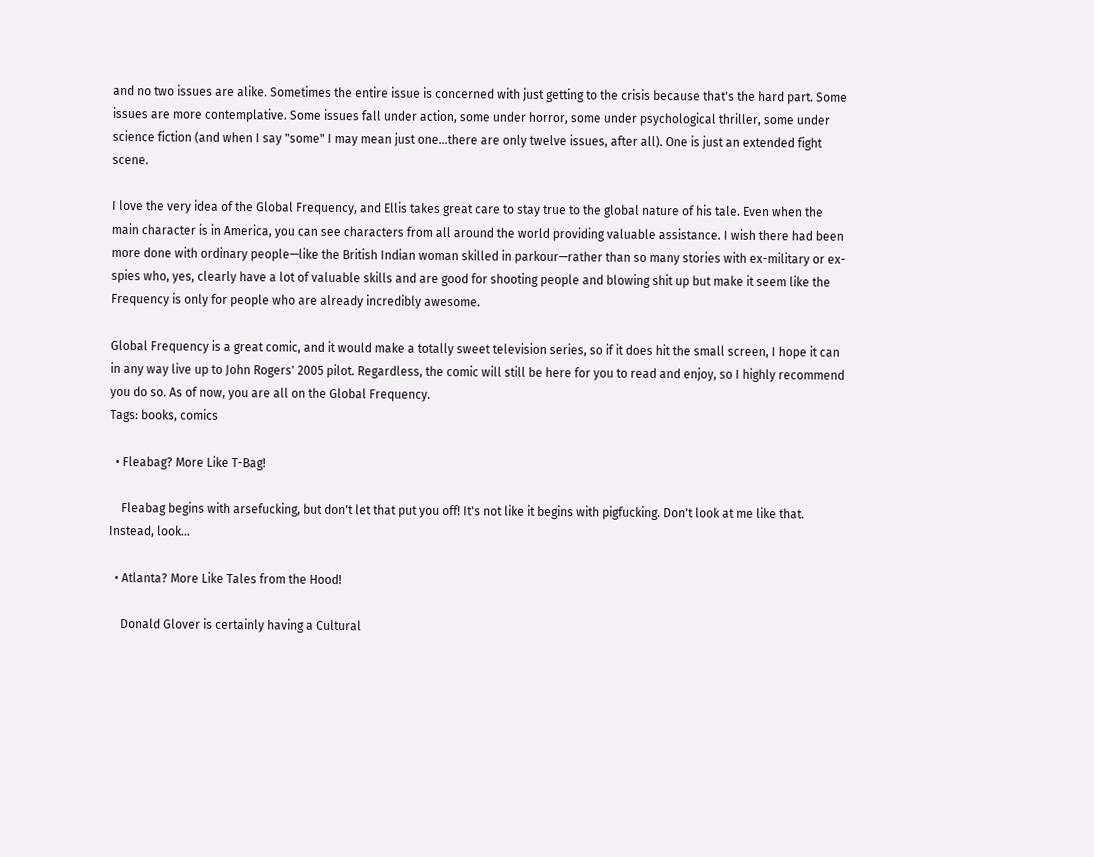and no two issues are alike. Sometimes the entire issue is concerned with just getting to the crisis because that's the hard part. Some issues are more contemplative. Some issues fall under action, some under horror, some under psychological thriller, some under science fiction (and when I say "some" I may mean just one...there are only twelve issues, after all). One is just an extended fight scene.

I love the very idea of the Global Frequency, and Ellis takes great care to stay true to the global nature of his tale. Even when the main character is in America, you can see characters from all around the world providing valuable assistance. I wish there had been more done with ordinary people—like the British Indian woman skilled in parkour—rather than so many stories with ex-military or ex-spies who, yes, clearly have a lot of valuable skills and are good for shooting people and blowing shit up but make it seem like the Frequency is only for people who are already incredibly awesome.

Global Frequency is a great comic, and it would make a totally sweet television series, so if it does hit the small screen, I hope it can in any way live up to John Rogers' 2005 pilot. Regardless, the comic will still be here for you to read and enjoy, so I highly recommend you do so. As of now, you are all on the Global Frequency.
Tags: books, comics

  • Fleabag? More Like T-Bag!

    Fleabag begins with arsefucking, but don't let that put you off! It's not like it begins with pigfucking. Don't look at me like that. Instead, look…

  • Atlanta? More Like Tales from the Hood!

    Donald Glover is certainly having a Cultural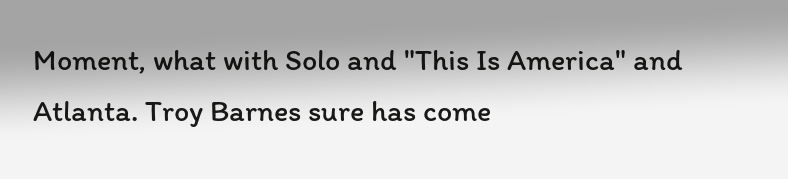Moment, what with Solo and "This Is America" and Atlanta. Troy Barnes sure has come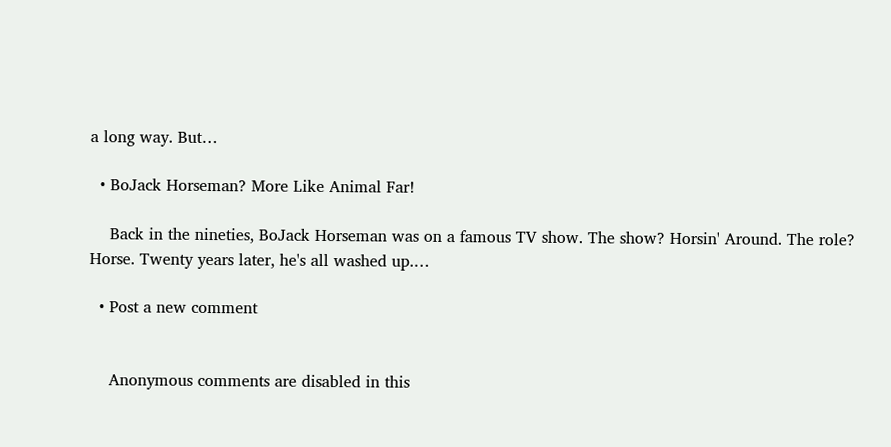a long way. But…

  • BoJack Horseman? More Like Animal Far!

    Back in the nineties, BoJack Horseman was on a famous TV show. The show? Horsin' Around. The role? Horse. Twenty years later, he's all washed up.…

  • Post a new comment


    Anonymous comments are disabled in this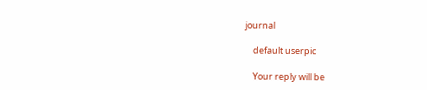journal

    default userpic

    Your reply will be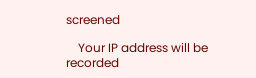screened

    Your IP address will be recorded